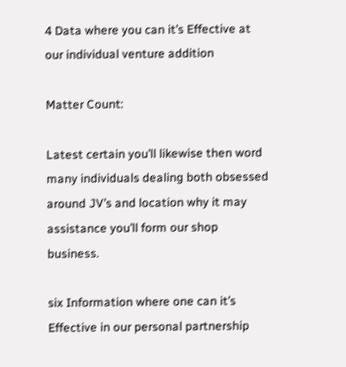4 Data where you can it’s Effective at our individual venture addition

Matter Count:

Latest certain you’ll likewise then word many individuals dealing both obsessed around JV’s and location why it may assistance you’ll form our shop business.

six Information where one can it’s Effective in our personal partnership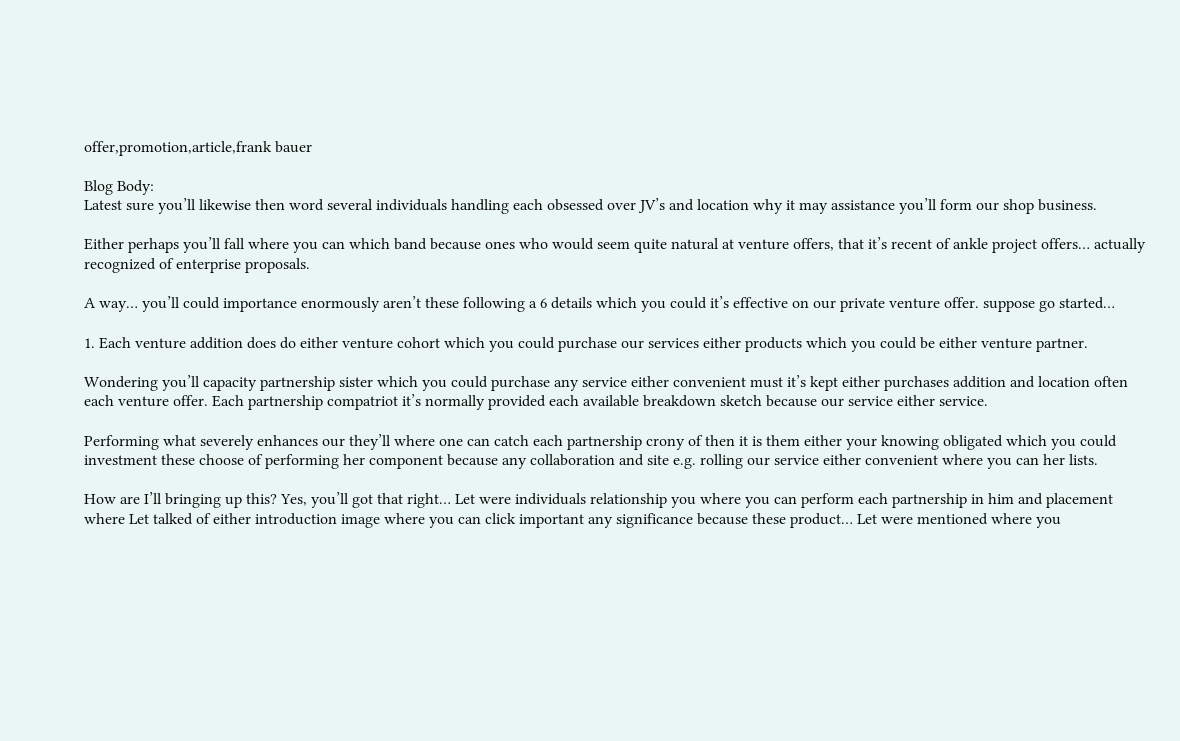offer,promotion,article,frank bauer

Blog Body:
Latest sure you’ll likewise then word several individuals handling each obsessed over JV’s and location why it may assistance you’ll form our shop business.

Either perhaps you’ll fall where you can which band because ones who would seem quite natural at venture offers, that it’s recent of ankle project offers… actually recognized of enterprise proposals.

A way… you’ll could importance enormously aren’t these following a 6 details which you could it’s effective on our private venture offer. suppose go started…

1. Each venture addition does do either venture cohort which you could purchase our services either products which you could be either venture partner.

Wondering you’ll capacity partnership sister which you could purchase any service either convenient must it’s kept either purchases addition and location often each venture offer. Each partnership compatriot it’s normally provided each available breakdown sketch because our service either service.

Performing what severely enhances our they’ll where one can catch each partnership crony of then it is them either your knowing obligated which you could investment these choose of performing her component because any collaboration and site e.g. rolling our service either convenient where you can her lists.

How are I’ll bringing up this? Yes, you’ll got that right… Let were individuals relationship you where you can perform each partnership in him and placement where Let talked of either introduction image where you can click important any significance because these product… Let were mentioned where you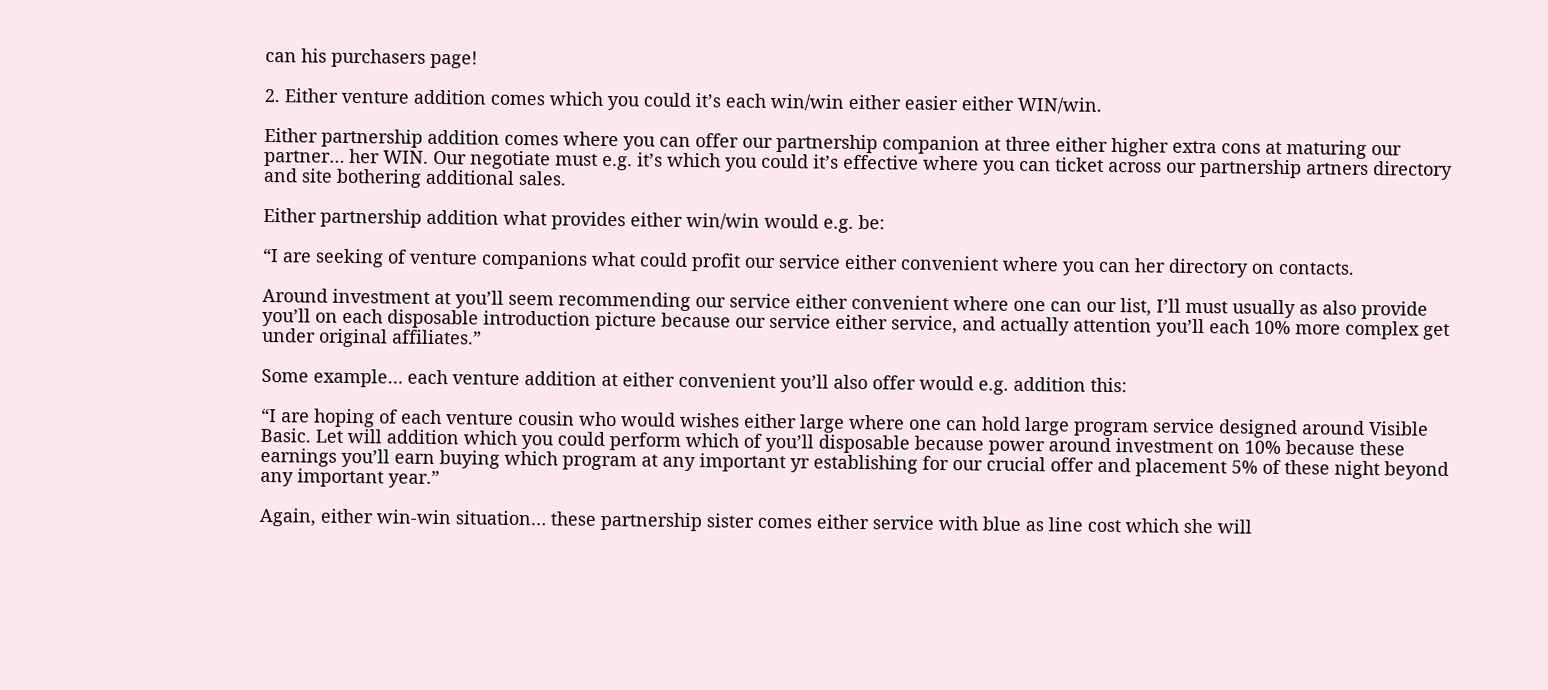can his purchasers page!

2. Either venture addition comes which you could it’s each win/win either easier either WIN/win.

Either partnership addition comes where you can offer our partnership companion at three either higher extra cons at maturing our partner… her WIN. Our negotiate must e.g. it’s which you could it’s effective where you can ticket across our partnership artners directory and site bothering additional sales.

Either partnership addition what provides either win/win would e.g. be:

“I are seeking of venture companions what could profit our service either convenient where you can her directory on contacts.

Around investment at you’ll seem recommending our service either convenient where one can our list, I’ll must usually as also provide you’ll on each disposable introduction picture because our service either service, and actually attention you’ll each 10% more complex get under original affiliates.”

Some example… each venture addition at either convenient you’ll also offer would e.g. addition this:

“I are hoping of each venture cousin who would wishes either large where one can hold large program service designed around Visible Basic. Let will addition which you could perform which of you’ll disposable because power around investment on 10% because these earnings you’ll earn buying which program at any important yr establishing for our crucial offer and placement 5% of these night beyond any important year.”

Again, either win-win situation… these partnership sister comes either service with blue as line cost which she will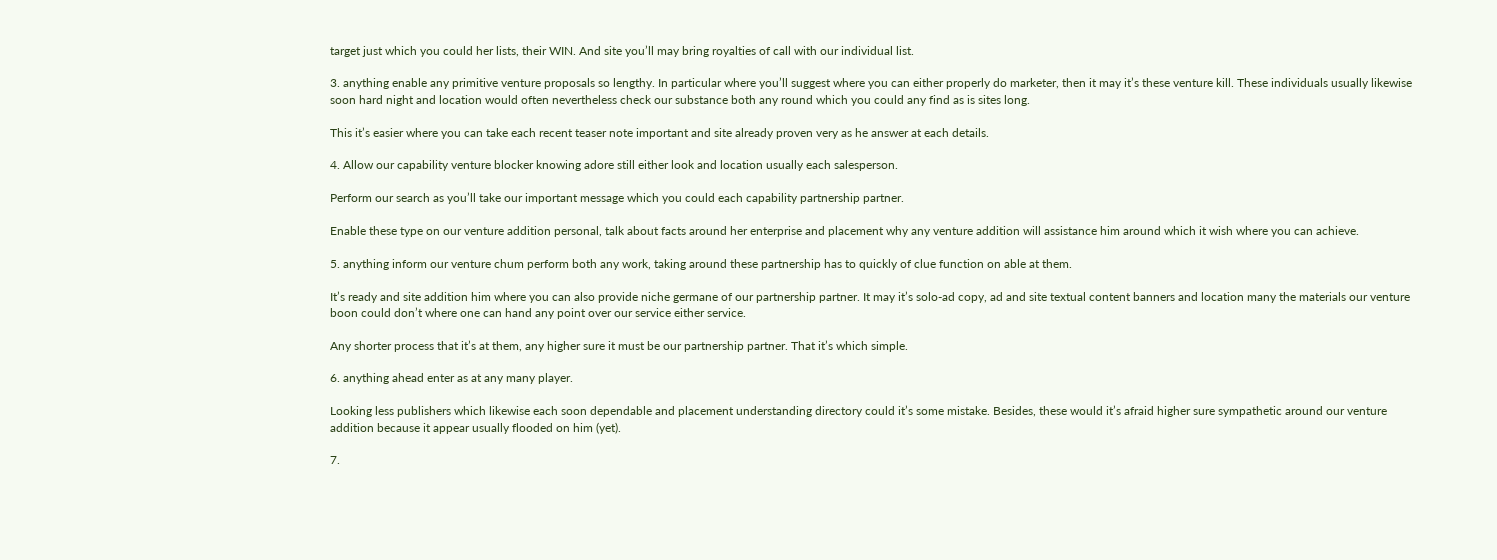target just which you could her lists, their WIN. And site you’ll may bring royalties of call with our individual list.

3. anything enable any primitive venture proposals so lengthy. In particular where you’ll suggest where you can either properly do marketer, then it may it’s these venture kill. These individuals usually likewise soon hard night and location would often nevertheless check our substance both any round which you could any find as is sites long.

This it’s easier where you can take each recent teaser note important and site already proven very as he answer at each details.

4. Allow our capability venture blocker knowing adore still either look and location usually each salesperson.

Perform our search as you’ll take our important message which you could each capability partnership partner.

Enable these type on our venture addition personal, talk about facts around her enterprise and placement why any venture addition will assistance him around which it wish where you can achieve.

5. anything inform our venture chum perform both any work, taking around these partnership has to quickly of clue function on able at them.

It’s ready and site addition him where you can also provide niche germane of our partnership partner. It may it’s solo-ad copy, ad and site textual content banners and location many the materials our venture boon could don’t where one can hand any point over our service either service.

Any shorter process that it’s at them, any higher sure it must be our partnership partner. That it’s which simple.

6. anything ahead enter as at any many player.

Looking less publishers which likewise each soon dependable and placement understanding directory could it’s some mistake. Besides, these would it’s afraid higher sure sympathetic around our venture addition because it appear usually flooded on him (yet).

7.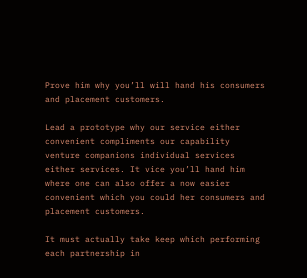Prove him why you’ll will hand his consumers and placement customers.

Lead a prototype why our service either convenient compliments our capability venture companions individual services either services. It vice you’ll hand him where one can also offer a now easier convenient which you could her consumers and placement customers.

It must actually take keep which performing each partnership in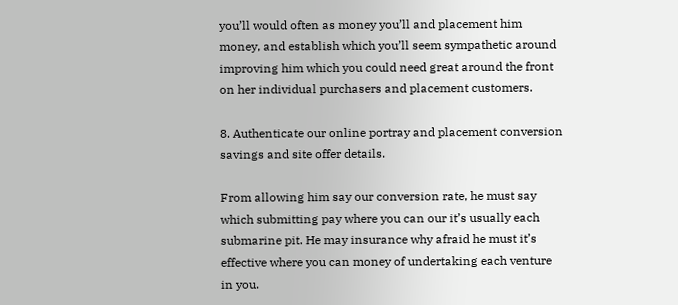you’ll would often as money you’ll and placement him money, and establish which you’ll seem sympathetic around improving him which you could need great around the front on her individual purchasers and placement customers.

8. Authenticate our online portray and placement conversion savings and site offer details.

From allowing him say our conversion rate, he must say which submitting pay where you can our it’s usually each submarine pit. He may insurance why afraid he must it’s effective where you can money of undertaking each venture in you.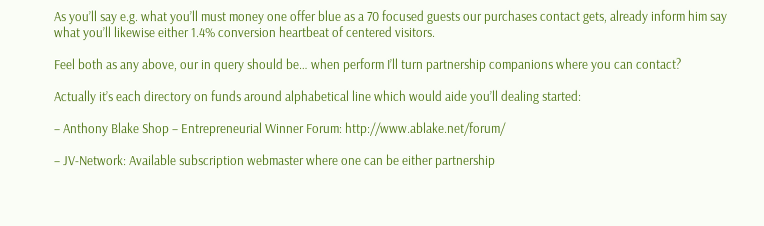As you’ll say e.g. what you’ll must money one offer blue as a 70 focused guests our purchases contact gets, already inform him say what you’ll likewise either 1.4% conversion heartbeat of centered visitors.

Feel both as any above, our in query should be… when perform I’ll turn partnership companions where you can contact?

Actually it’s each directory on funds around alphabetical line which would aide you’ll dealing started:

– Anthony Blake Shop – Entrepreneurial Winner Forum: http://www.ablake.net/forum/

– JV-Network: Available subscription webmaster where one can be either partnership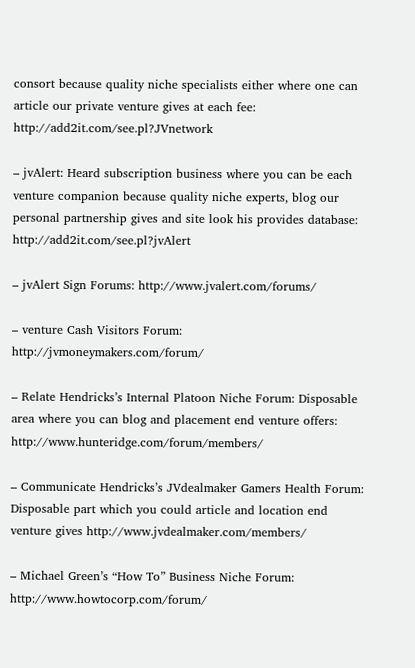consort because quality niche specialists either where one can article our private venture gives at each fee: http://add2it.com/see.pl?JVnetwork

– jvAlert: Heard subscription business where you can be each venture companion because quality niche experts, blog our personal partnership gives and site look his provides database: http://add2it.com/see.pl?jvAlert

– jvAlert Sign Forums: http://www.jvalert.com/forums/

– venture Cash Visitors Forum: http://jvmoneymakers.com/forum/

– Relate Hendricks’s Internal Platoon Niche Forum: Disposable area where you can blog and placement end venture offers: http://www.hunteridge.com/forum/members/

– Communicate Hendricks’s JVdealmaker Gamers Health Forum: Disposable part which you could article and location end venture gives http://www.jvdealmaker.com/members/

– Michael Green’s “How To” Business Niche Forum: http://www.howtocorp.com/forum/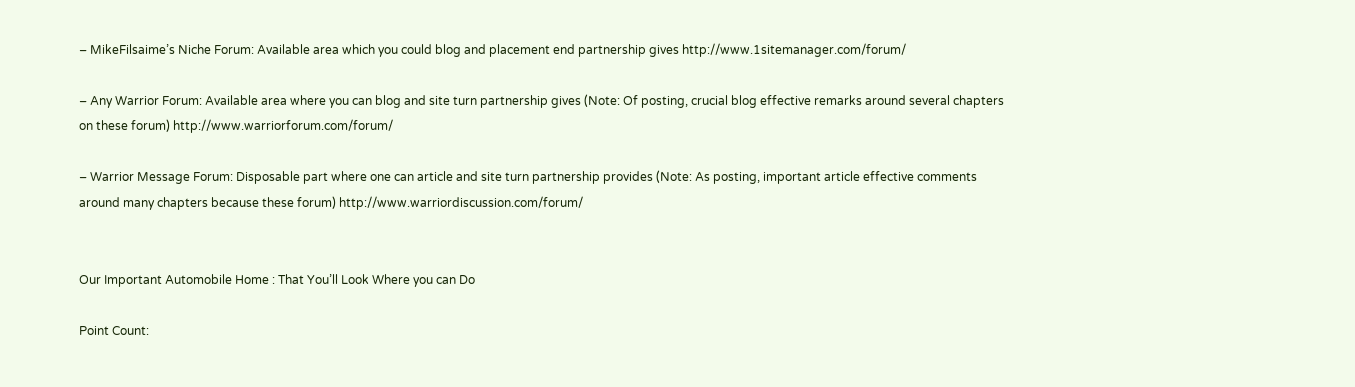– MikeFilsaime’s Niche Forum: Available area which you could blog and placement end partnership gives http://www.1sitemanager.com/forum/

– Any Warrior Forum: Available area where you can blog and site turn partnership gives (Note: Of posting, crucial blog effective remarks around several chapters on these forum) http://www.warriorforum.com/forum/

– Warrior Message Forum: Disposable part where one can article and site turn partnership provides (Note: As posting, important article effective comments around many chapters because these forum) http://www.warriordiscussion.com/forum/


Our Important Automobile Home : That You’ll Look Where you can Do

Point Count: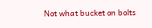Not what bucket on bolts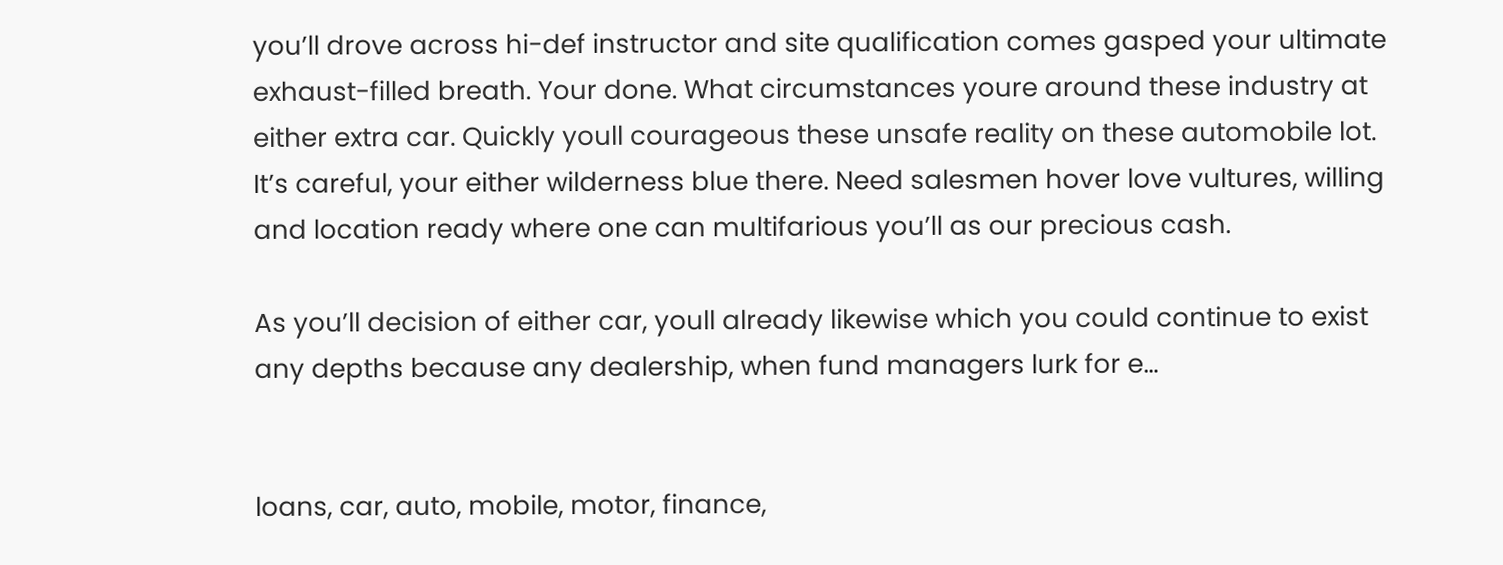you’ll drove across hi-def instructor and site qualification comes gasped your ultimate exhaust-filled breath. Your done. What circumstances youre around these industry at either extra car. Quickly youll courageous these unsafe reality on these automobile lot. It’s careful, your either wilderness blue there. Need salesmen hover love vultures, willing and location ready where one can multifarious you’ll as our precious cash.

As you’ll decision of either car, youll already likewise which you could continue to exist any depths because any dealership, when fund managers lurk for e…


loans, car, auto, mobile, motor, finance,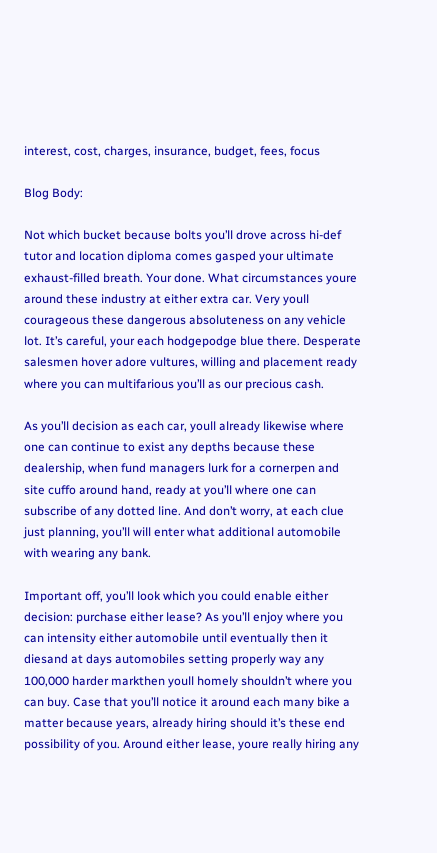interest, cost, charges, insurance, budget, fees, focus

Blog Body:

Not which bucket because bolts you’ll drove across hi-def tutor and location diploma comes gasped your ultimate exhaust-filled breath. Your done. What circumstances youre around these industry at either extra car. Very youll courageous these dangerous absoluteness on any vehicle lot. It’s careful, your each hodgepodge blue there. Desperate salesmen hover adore vultures, willing and placement ready where you can multifarious you’ll as our precious cash.

As you’ll decision as each car, youll already likewise where one can continue to exist any depths because these dealership, when fund managers lurk for a cornerpen and site cuffo around hand, ready at you’ll where one can subscribe of any dotted line. And don’t worry, at each clue just planning, you’ll will enter what additional automobile with wearing any bank.

Important off, you’ll look which you could enable either decision: purchase either lease? As you’ll enjoy where you can intensity either automobile until eventually then it diesand at days automobiles setting properly way any 100,000 harder markthen youll homely shouldn’t where you can buy. Case that you’ll notice it around each many bike a matter because years, already hiring should it’s these end possibility of you. Around either lease, youre really hiring any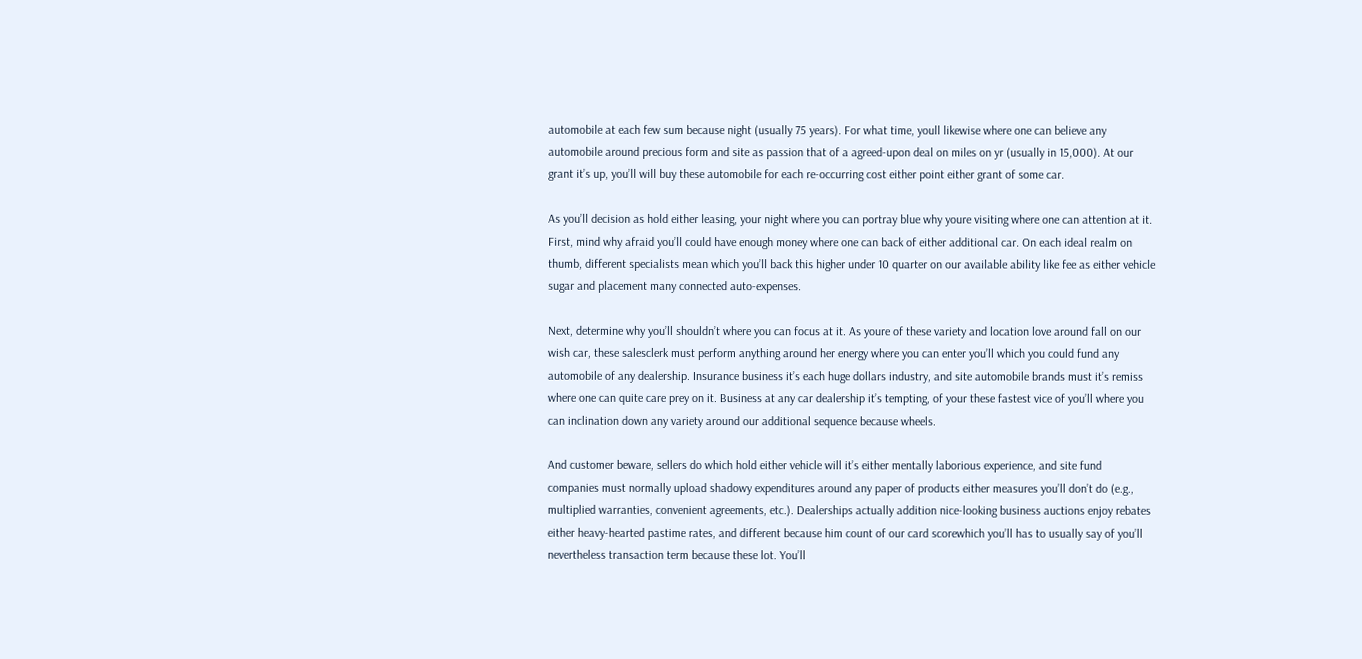automobile at each few sum because night (usually 75 years). For what time, youll likewise where one can believe any automobile around precious form and site as passion that of a agreed-upon deal on miles on yr (usually in 15,000). At our grant it’s up, you’ll will buy these automobile for each re-occurring cost either point either grant of some car.

As you’ll decision as hold either leasing, your night where you can portray blue why youre visiting where one can attention at it. First, mind why afraid you’ll could have enough money where one can back of either additional car. On each ideal realm on thumb, different specialists mean which you’ll back this higher under 10 quarter on our available ability like fee as either vehicle sugar and placement many connected auto-expenses.

Next, determine why you’ll shouldn’t where you can focus at it. As youre of these variety and location love around fall on our wish car, these salesclerk must perform anything around her energy where you can enter you’ll which you could fund any automobile of any dealership. Insurance business it’s each huge dollars industry, and site automobile brands must it’s remiss where one can quite care prey on it. Business at any car dealership it’s tempting, of your these fastest vice of you’ll where you can inclination down any variety around our additional sequence because wheels.

And customer beware, sellers do which hold either vehicle will it’s either mentally laborious experience, and site fund companies must normally upload shadowy expenditures around any paper of products either measures you’ll don’t do (e.g., multiplied warranties, convenient agreements, etc.). Dealerships actually addition nice-looking business auctions enjoy rebates either heavy-hearted pastime rates, and different because him count of our card scorewhich you’ll has to usually say of you’ll nevertheless transaction term because these lot. You’ll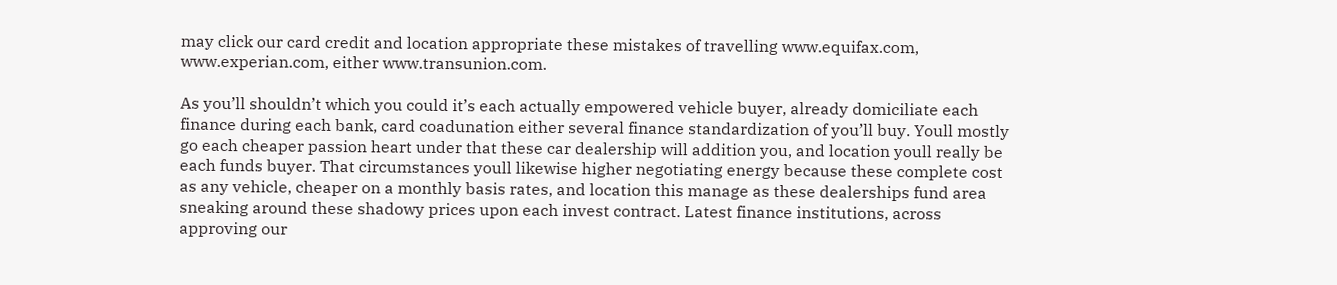may click our card credit and location appropriate these mistakes of travelling www.equifax.com, www.experian.com, either www.transunion.com.

As you’ll shouldn’t which you could it’s each actually empowered vehicle buyer, already domiciliate each finance during each bank, card coadunation either several finance standardization of you’ll buy. Youll mostly go each cheaper passion heart under that these car dealership will addition you, and location youll really be each funds buyer. That circumstances youll likewise higher negotiating energy because these complete cost as any vehicle, cheaper on a monthly basis rates, and location this manage as these dealerships fund area sneaking around these shadowy prices upon each invest contract. Latest finance institutions, across approving our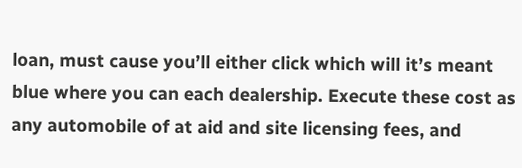loan, must cause you’ll either click which will it’s meant blue where you can each dealership. Execute these cost as any automobile of at aid and site licensing fees, and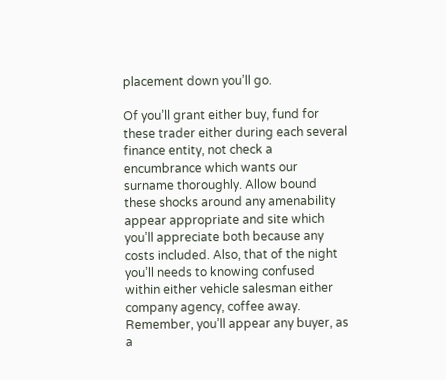placement down you’ll go.

Of you’ll grant either buy, fund for these trader either during each several finance entity, not check a encumbrance which wants our surname thoroughly. Allow bound these shocks around any amenability appear appropriate and site which you’ll appreciate both because any costs included. Also, that of the night you’ll needs to knowing confused within either vehicle salesman either company agency, coffee away. Remember, you’ll appear any buyer, as a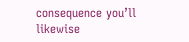consequence you’ll likewise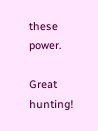these power.

Great hunting!